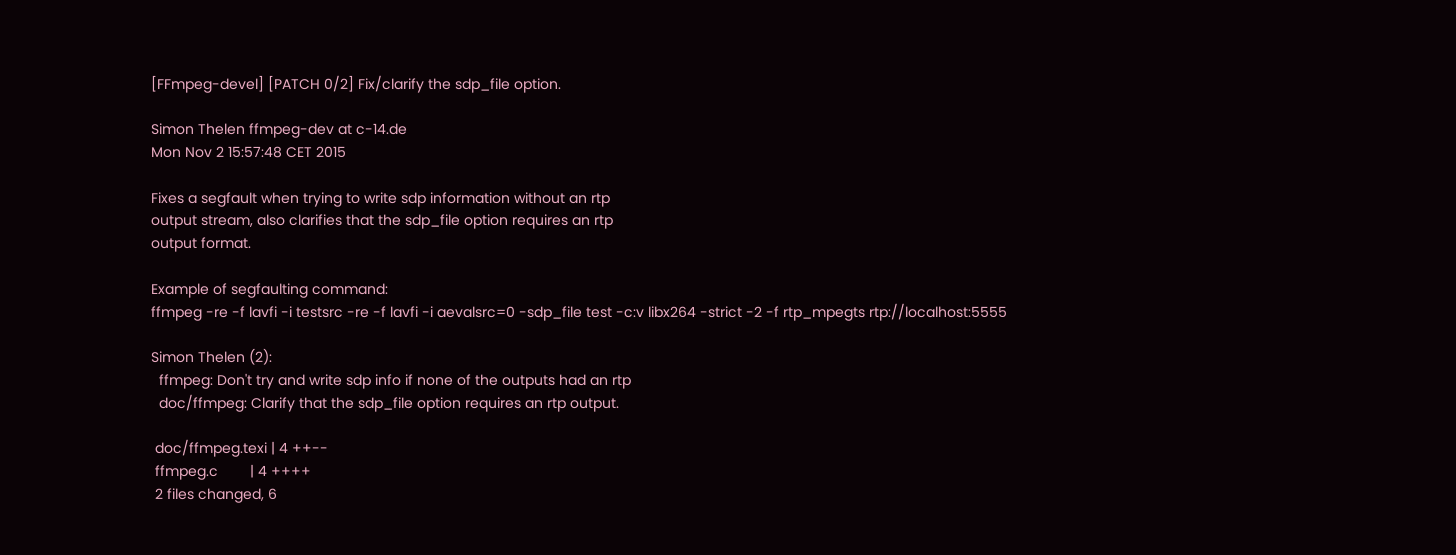[FFmpeg-devel] [PATCH 0/2] Fix/clarify the sdp_file option.

Simon Thelen ffmpeg-dev at c-14.de
Mon Nov 2 15:57:48 CET 2015

Fixes a segfault when trying to write sdp information without an rtp
output stream, also clarifies that the sdp_file option requires an rtp
output format.

Example of segfaulting command:
ffmpeg -re -f lavfi -i testsrc -re -f lavfi -i aevalsrc=0 -sdp_file test -c:v libx264 -strict -2 -f rtp_mpegts rtp://localhost:5555

Simon Thelen (2):
  ffmpeg: Don't try and write sdp info if none of the outputs had an rtp
  doc/ffmpeg: Clarify that the sdp_file option requires an rtp output.

 doc/ffmpeg.texi | 4 ++--
 ffmpeg.c        | 4 ++++
 2 files changed, 6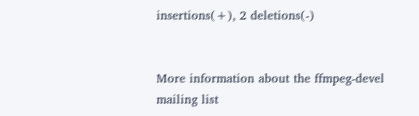insertions(+), 2 deletions(-)


More information about the ffmpeg-devel mailing list